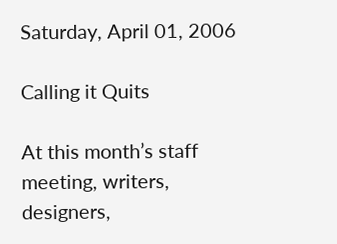Saturday, April 01, 2006

Calling it Quits

At this month’s staff meeting, writers, designers,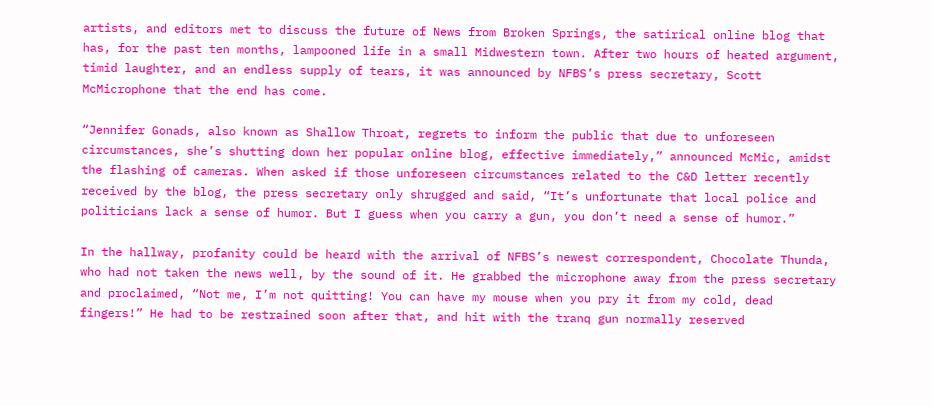artists, and editors met to discuss the future of News from Broken Springs, the satirical online blog that has, for the past ten months, lampooned life in a small Midwestern town. After two hours of heated argument, timid laughter, and an endless supply of tears, it was announced by NFBS’s press secretary, Scott McMicrophone that the end has come.

“Jennifer Gonads, also known as Shallow Throat, regrets to inform the public that due to unforeseen circumstances, she’s shutting down her popular online blog, effective immediately,” announced McMic, amidst the flashing of cameras. When asked if those unforeseen circumstances related to the C&D letter recently received by the blog, the press secretary only shrugged and said, “It’s unfortunate that local police and politicians lack a sense of humor. But I guess when you carry a gun, you don’t need a sense of humor.”

In the hallway, profanity could be heard with the arrival of NFBS’s newest correspondent, Chocolate Thunda, who had not taken the news well, by the sound of it. He grabbed the microphone away from the press secretary and proclaimed, “Not me, I’m not quitting! You can have my mouse when you pry it from my cold, dead fingers!” He had to be restrained soon after that, and hit with the tranq gun normally reserved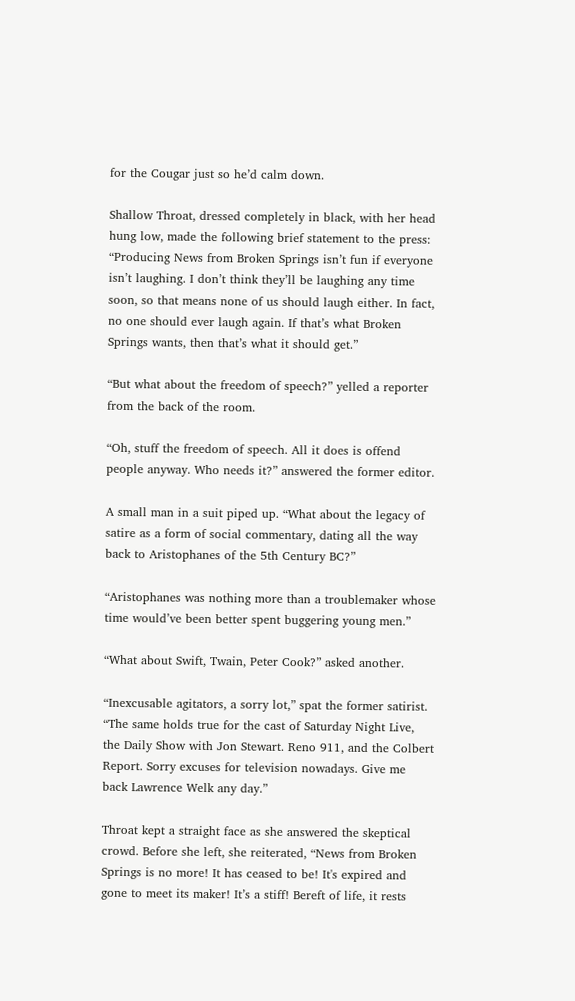for the Cougar just so he’d calm down.

Shallow Throat, dressed completely in black, with her head hung low, made the following brief statement to the press: “Producing News from Broken Springs isn’t fun if everyone isn’t laughing. I don’t think they’ll be laughing any time soon, so that means none of us should laugh either. In fact, no one should ever laugh again. If that’s what Broken Springs wants, then that’s what it should get.”

“But what about the freedom of speech?” yelled a reporter from the back of the room.

“Oh, stuff the freedom of speech. All it does is offend people anyway. Who needs it?” answered the former editor.

A small man in a suit piped up. “What about the legacy of satire as a form of social commentary, dating all the way back to Aristophanes of the 5th Century BC?”

“Aristophanes was nothing more than a troublemaker whose time would’ve been better spent buggering young men.”

“What about Swift, Twain, Peter Cook?” asked another.

“Inexcusable agitators, a sorry lot,” spat the former satirist. “The same holds true for the cast of Saturday Night Live, the Daily Show with Jon Stewart. Reno 911, and the Colbert Report. Sorry excuses for television nowadays. Give me back Lawrence Welk any day.”

Throat kept a straight face as she answered the skeptical crowd. Before she left, she reiterated, “News from Broken Springs is no more! It has ceased to be! It's expired and gone to meet its maker! It’s a stiff! Bereft of life, it rests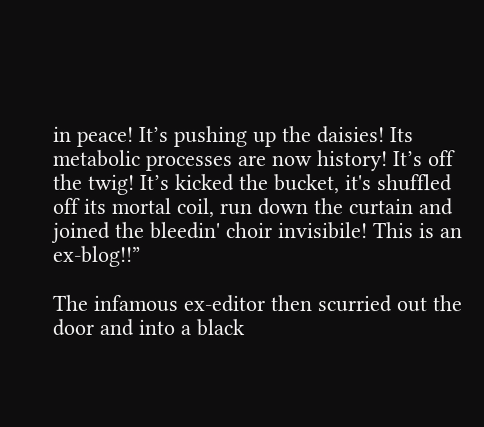in peace! It’s pushing up the daisies! Its metabolic processes are now history! It’s off the twig! It’s kicked the bucket, it's shuffled off its mortal coil, run down the curtain and joined the bleedin' choir invisibile! This is an ex-blog!!”

The infamous ex-editor then scurried out the door and into a black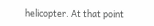helicopter. At that point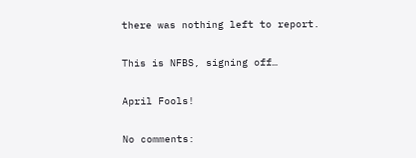there was nothing left to report.

This is NFBS, signing off…

April Fools!

No comments: